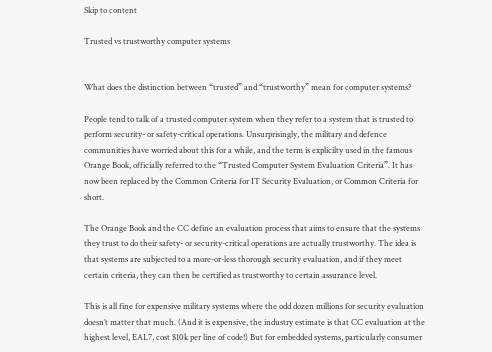Skip to content

Trusted vs trustworthy computer systems


What does the distinction between “trusted” and “trustworthy” mean for computer systems?

People tend to talk of a trusted computer system when they refer to a system that is trusted to perform security- or safety-critical operations. Unsurprisingly, the military and defence communities have worried about this for a while, and the term is explicilty used in the famous Orange Book, officially referred to the “Trusted Computer System Evaluation Criteria”. It has now been replaced by the Common Criteria for IT Security Evaluation, or Common Criteria for short.

The Orange Book and the CC define an evaluation process that aims to ensure that the systems they trust to do their safety- or security-critical operations are actually trustworthy. The idea is that systems are subjected to a more-or-less thorough security evaluation, and if they meet certain criteria, they can then be certified as trustworthy to certain assurance level.

This is all fine for expensive military systems where the odd dozen millions for security evaluation doesn’t matter that much. (And it is expensive, the industry estimate is that CC evaluation at the highest level, EAL7, cost $10k per line of code!) But for embedded systems, particularly consumer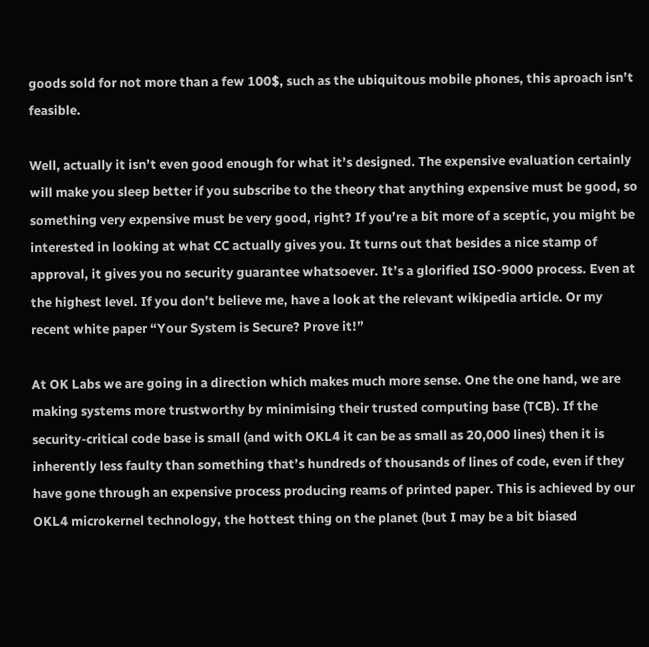goods sold for not more than a few 100$, such as the ubiquitous mobile phones, this aproach isn’t feasible.

Well, actually it isn’t even good enough for what it’s designed. The expensive evaluation certainly will make you sleep better if you subscribe to the theory that anything expensive must be good, so something very expensive must be very good, right? If you’re a bit more of a sceptic, you might be interested in looking at what CC actually gives you. It turns out that besides a nice stamp of approval, it gives you no security guarantee whatsoever. It’s a glorified ISO-9000 process. Even at the highest level. If you don’t believe me, have a look at the relevant wikipedia article. Or my recent white paper “Your System is Secure? Prove it!”

At OK Labs we are going in a direction which makes much more sense. One the one hand, we are making systems more trustworthy by minimising their trusted computing base (TCB). If the security-critical code base is small (and with OKL4 it can be as small as 20,000 lines) then it is inherently less faulty than something that’s hundreds of thousands of lines of code, even if they have gone through an expensive process producing reams of printed paper. This is achieved by our OKL4 microkernel technology, the hottest thing on the planet (but I may be a bit biased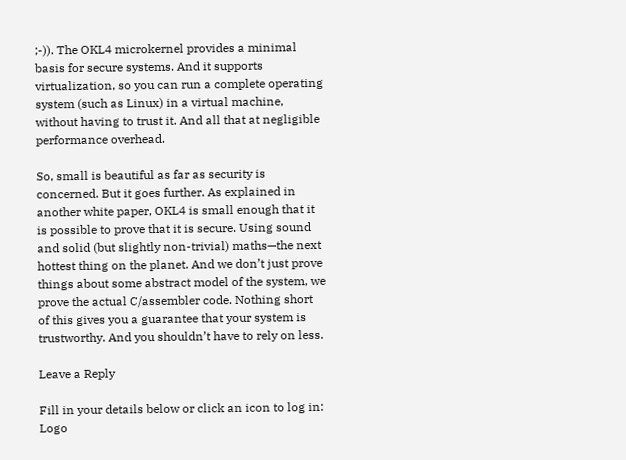;-)). The OKL4 microkernel provides a minimal basis for secure systems. And it supports virtualization, so you can run a complete operating system (such as Linux) in a virtual machine, without having to trust it. And all that at negligible performance overhead.

So, small is beautiful as far as security is concerned. But it goes further. As explained in another white paper, OKL4 is small enough that it is possible to prove that it is secure. Using sound and solid (but slightly non-trivial) maths—the next hottest thing on the planet. And we don’t just prove things about some abstract model of the system, we prove the actual C/assembler code. Nothing short of this gives you a guarantee that your system is trustworthy. And you shouldn’t have to rely on less.

Leave a Reply

Fill in your details below or click an icon to log in: Logo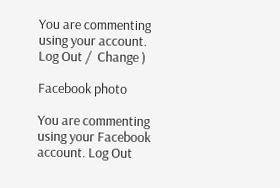You are commenting using your account. Log Out /  Change )

Facebook photo

You are commenting using your Facebook account. Log Out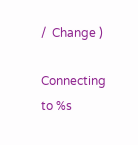/  Change )

Connecting to %s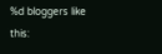%d bloggers like this: